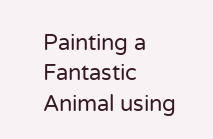Painting a Fantastic Animal using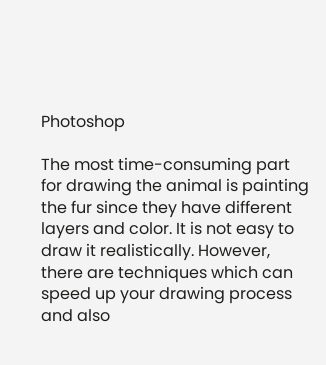Photoshop

The most time-consuming part for drawing the animal is painting the fur since they have different layers and color. It is not easy to draw it realistically. However, there are techniques which can speed up your drawing process and also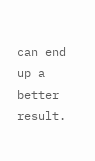can end up a better result.